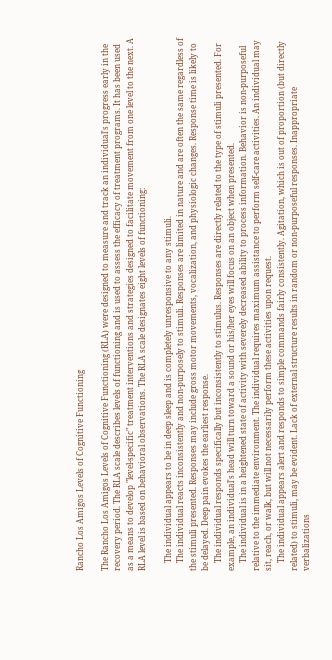Rancho Los Amigos Levels of Cognitive Functioning

The Rancho Los Amigos Levels of Cognitive Functioning (RLA) were designed to measure and track an individual's progress early in the recovery period. The RLA scale describes levels of functioning and is used to assess the efficacy of treatment programs. It has been used as a means to develop "level-specific" treatment interventions and strategies designed to facilitate movement from one level to the next. A RLA level is based on behavioral observations. The RLA scale designates eight levels of functioning:

    The individual appears to be in deep sleep and is completely unresponsive to any stimuli.
    The individual reacts inconsistently and non-purposely to stimuli. Responses are limited in nature and are often the same regardless of the stimuli presented. Responses may include gross motor movements, vocalization, and physiologic changes. Response time is likely to be delayed. Deep pain evokes the earliest response.
    The individual responds specifically but inconsistently to stimulus. Responses are directly related to the type of stimuli presented. For example, an individual's head will turn toward a sound or his/her eyes will focus on an object when presented.
    The individual is in a heightened state of activity with severely decreased ability to process information. Behavior is non-purposeful relative to the immediate environment. The individual requires maximum assistance to perform self-care activities. An individual may sit, reach, or walk, but will not necessarily perform these activities upon request.
    The individual appears alert and responds to simple commands fairly consistently. Agitation, which is out of proportion (but directly related) to stimuli, may be evident. Lack of external structure results in random or non-purposeful responses. Inappropriate verbalizations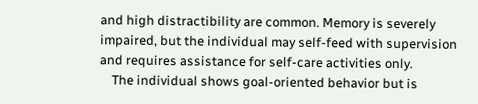and high distractibility are common. Memory is severely impaired, but the individual may self-feed with supervision and requires assistance for self-care activities only.
    The individual shows goal-oriented behavior but is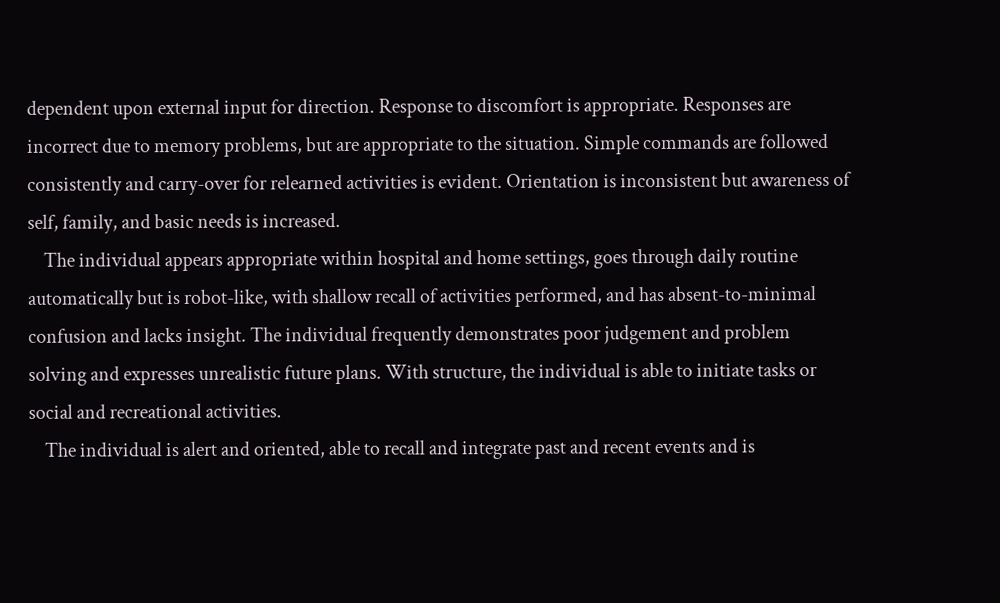dependent upon external input for direction. Response to discomfort is appropriate. Responses are incorrect due to memory problems, but are appropriate to the situation. Simple commands are followed consistently and carry-over for relearned activities is evident. Orientation is inconsistent but awareness of self, family, and basic needs is increased.
    The individual appears appropriate within hospital and home settings, goes through daily routine automatically but is robot-like, with shallow recall of activities performed, and has absent-to-minimal confusion and lacks insight. The individual frequently demonstrates poor judgement and problem solving and expresses unrealistic future plans. With structure, the individual is able to initiate tasks or social and recreational activities.
    The individual is alert and oriented, able to recall and integrate past and recent events and is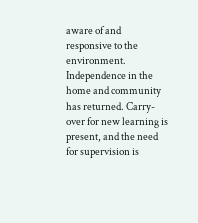aware of and responsive to the environment. Independence in the home and community has returned. Carry-over for new learning is present, and the need for supervision is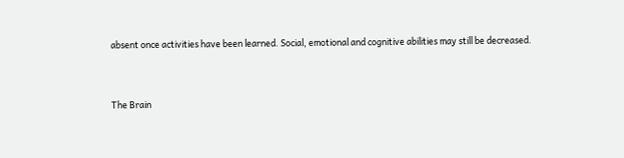absent once activities have been learned. Social, emotional and cognitive abilities may still be decreased.


The Brain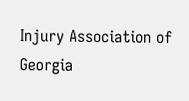Injury Association of Georgia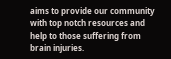aims to provide our community with top notch resources and help to those suffering from brain injuries.